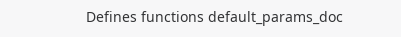Defines functions default_params_doc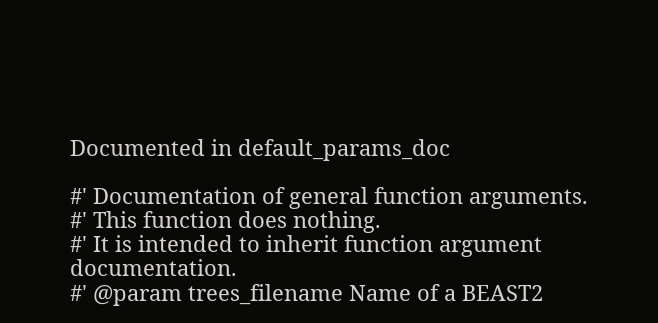Documented in default_params_doc

#' Documentation of general function arguments.
#' This function does nothing.
#' It is intended to inherit function argument documentation.
#' @param trees_filename Name of a BEAST2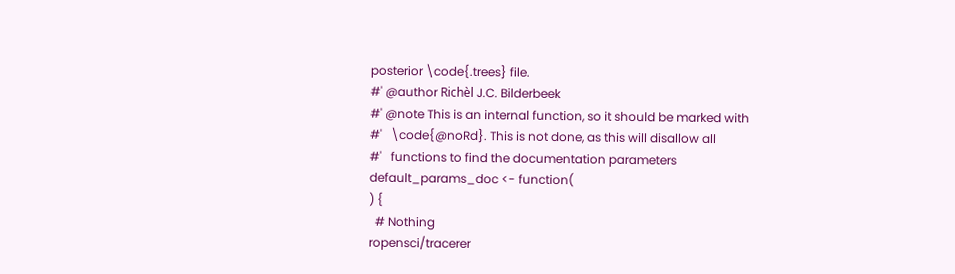posterior \code{.trees} file.
#' @author Richèl J.C. Bilderbeek
#' @note This is an internal function, so it should be marked with
#'   \code{@noRd}. This is not done, as this will disallow all
#'   functions to find the documentation parameters
default_params_doc <- function(
) {
  # Nothing
ropensci/tracerer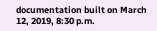documentation built on March 12, 2019, 8:30 p.m.